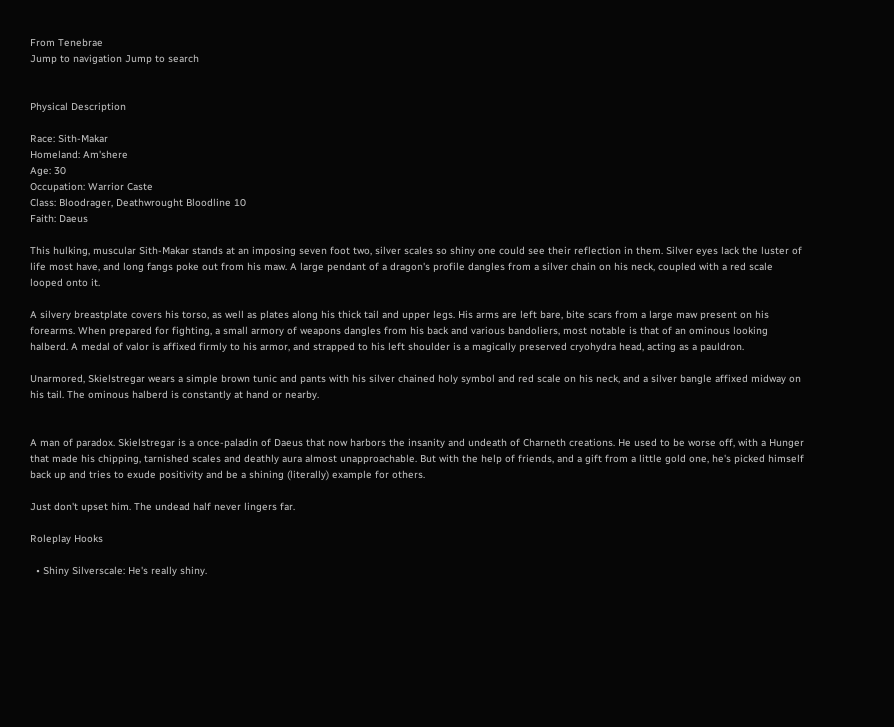From Tenebrae
Jump to navigation Jump to search


Physical Description

Race: Sith-Makar
Homeland: Am'shere
Age: 30
Occupation: Warrior Caste
Class: Bloodrager, Deathwrought Bloodline 10
Faith: Daeus

This hulking, muscular Sith-Makar stands at an imposing seven foot two, silver scales so shiny one could see their reflection in them. Silver eyes lack the luster of life most have, and long fangs poke out from his maw. A large pendant of a dragon's profile dangles from a silver chain on his neck, coupled with a red scale looped onto it.

A silvery breastplate covers his torso, as well as plates along his thick tail and upper legs. His arms are left bare, bite scars from a large maw present on his forearms. When prepared for fighting, a small armory of weapons dangles from his back and various bandoliers, most notable is that of an ominous looking halberd. A medal of valor is affixed firmly to his armor, and strapped to his left shoulder is a magically preserved cryohydra head, acting as a pauldron.

Unarmored, Skielstregar wears a simple brown tunic and pants with his silver chained holy symbol and red scale on his neck, and a silver bangle affixed midway on his tail. The ominous halberd is constantly at hand or nearby.


A man of paradox. Skielstregar is a once-paladin of Daeus that now harbors the insanity and undeath of Charneth creations. He used to be worse off, with a Hunger that made his chipping, tarnished scales and deathly aura almost unapproachable. But with the help of friends, and a gift from a little gold one, he's picked himself back up and tries to exude positivity and be a shining (literally) example for others.

Just don't upset him. The undead half never lingers far.

Roleplay Hooks

  • Shiny Silverscale: He's really shiny.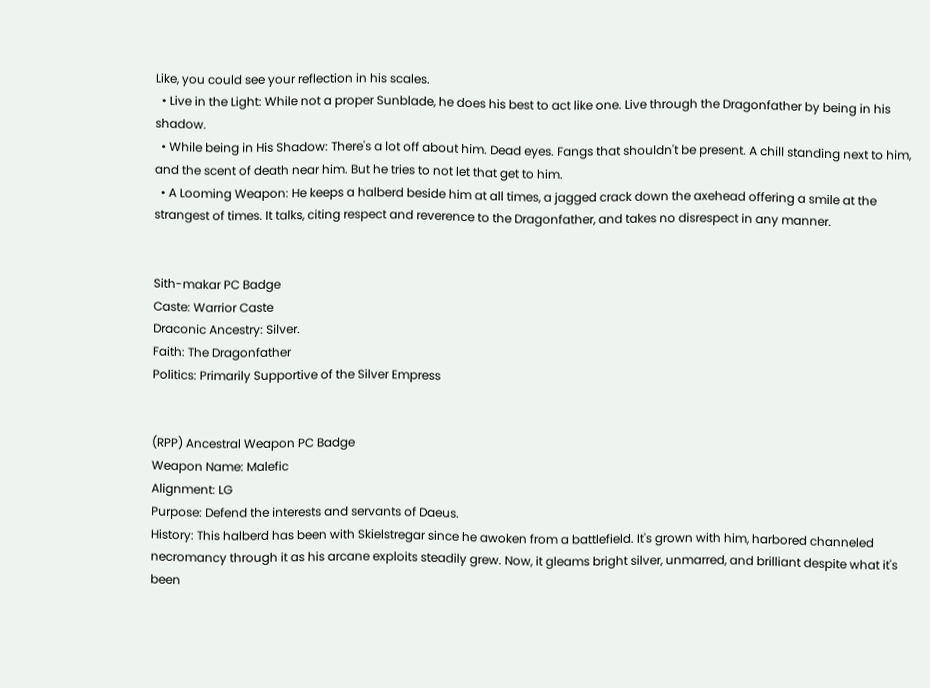Like, you could see your reflection in his scales.
  • Live in the Light: While not a proper Sunblade, he does his best to act like one. Live through the Dragonfather by being in his shadow.
  • While being in His Shadow: There's a lot off about him. Dead eyes. Fangs that shouldn't be present. A chill standing next to him, and the scent of death near him. But he tries to not let that get to him.
  • A Looming Weapon: He keeps a halberd beside him at all times, a jagged crack down the axehead offering a smile at the strangest of times. It talks, citing respect and reverence to the Dragonfather, and takes no disrespect in any manner.


Sith-makar PC Badge
Caste: Warrior Caste
Draconic Ancestry: Silver.
Faith: The Dragonfather
Politics: Primarily Supportive of the Silver Empress


(RPP) Ancestral Weapon PC Badge
Weapon Name: Malefic
Alignment: LG
Purpose: Defend the interests and servants of Daeus.
History: This halberd has been with Skielstregar since he awoken from a battlefield. It's grown with him, harbored channeled necromancy through it as his arcane exploits steadily grew. Now, it gleams bright silver, unmarred, and brilliant despite what it's been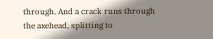through. And a crack runs through the axehead, splitting to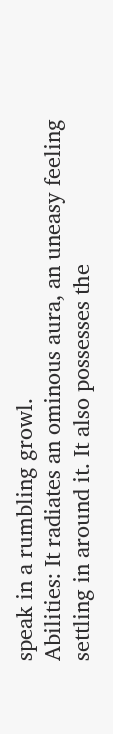speak in a rumbling growl.
Abilities: It radiates an ominous aura, an uneasy feeling settling in around it. It also possesses the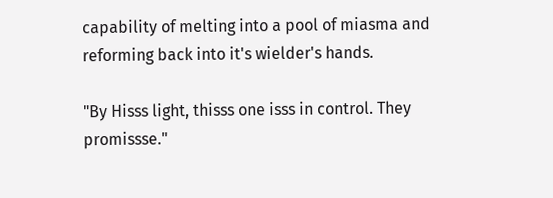capability of melting into a pool of miasma and reforming back into it's wielder's hands.

"By Hisss light, thisss one isss in control. They promissse."